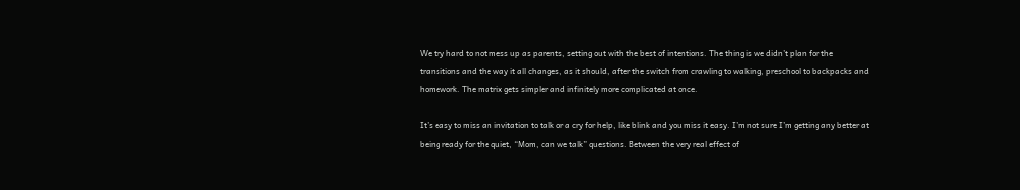We try hard to not mess up as parents, setting out with the best of intentions. The thing is we didn’t plan for the transitions and the way it all changes, as it should, after the switch from crawling to walking, preschool to backpacks and homework. The matrix gets simpler and infinitely more complicated at once.

It’s easy to miss an invitation to talk or a cry for help, like blink and you miss it easy. I’m not sure I’m getting any better at being ready for the quiet, “Mom, can we talk” questions. Between the very real effect of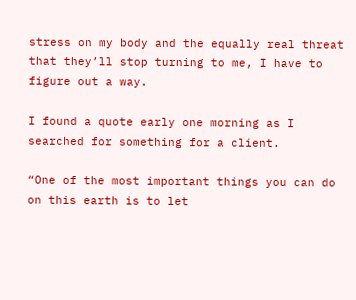stress on my body and the equally real threat that they’ll stop turning to me, I have to figure out a way.

I found a quote early one morning as I searched for something for a client.

“One of the most important things you can do on this earth is to let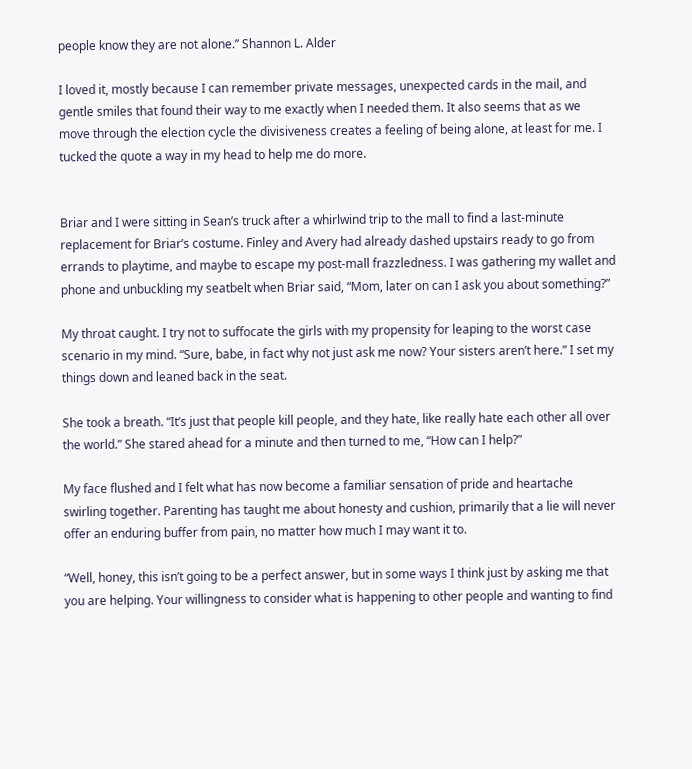people know they are not alone.” Shannon L. Alder

I loved it, mostly because I can remember private messages, unexpected cards in the mail, and gentle smiles that found their way to me exactly when I needed them. It also seems that as we move through the election cycle the divisiveness creates a feeling of being alone, at least for me. I tucked the quote a way in my head to help me do more.


Briar and I were sitting in Sean’s truck after a whirlwind trip to the mall to find a last-minute replacement for Briar’s costume. Finley and Avery had already dashed upstairs ready to go from errands to playtime, and maybe to escape my post-mall frazzledness. I was gathering my wallet and phone and unbuckling my seatbelt when Briar said, “Mom, later on can I ask you about something?”

My throat caught. I try not to suffocate the girls with my propensity for leaping to the worst case scenario in my mind. “Sure, babe, in fact why not just ask me now? Your sisters aren’t here.” I set my things down and leaned back in the seat.

She took a breath. “It’s just that people kill people, and they hate, like really hate each other all over the world.” She stared ahead for a minute and then turned to me, “How can I help?”

My face flushed and I felt what has now become a familiar sensation of pride and heartache swirling together. Parenting has taught me about honesty and cushion, primarily that a lie will never offer an enduring buffer from pain, no matter how much I may want it to.

“Well, honey, this isn’t going to be a perfect answer, but in some ways I think just by asking me that you are helping. Your willingness to consider what is happening to other people and wanting to find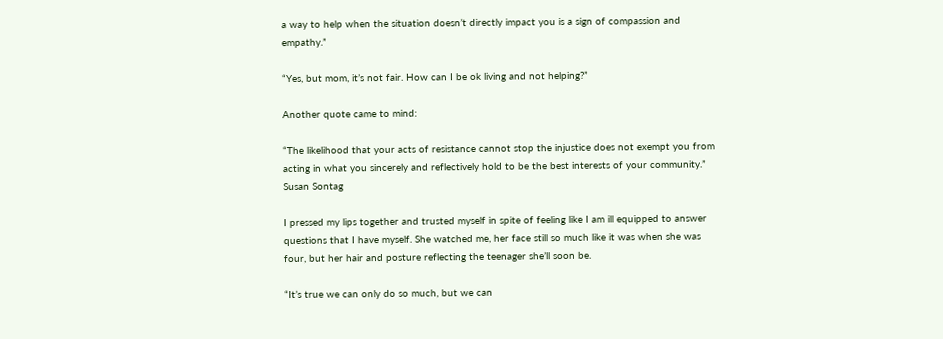a way to help when the situation doesn’t directly impact you is a sign of compassion and empathy.”

“Yes, but mom, it’s not fair. How can I be ok living and not helping?”

Another quote came to mind:

“The likelihood that your acts of resistance cannot stop the injustice does not exempt you from acting in what you sincerely and reflectively hold to be the best interests of your community.” Susan Sontag

I pressed my lips together and trusted myself in spite of feeling like I am ill equipped to answer questions that I have myself. She watched me, her face still so much like it was when she was four, but her hair and posture reflecting the teenager she’ll soon be.

“It’s true we can only do so much, but we can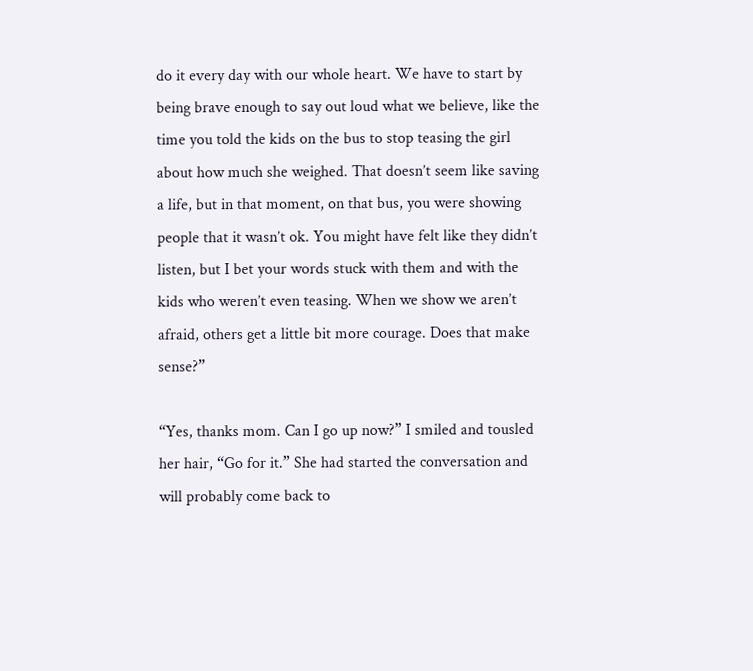do it every day with our whole heart. We have to start by being brave enough to say out loud what we believe, like the time you told the kids on the bus to stop teasing the girl about how much she weighed. That doesn’t seem like saving a life, but in that moment, on that bus, you were showing people that it wasn’t ok. You might have felt like they didn’t listen, but I bet your words stuck with them and with the kids who weren’t even teasing. When we show we aren’t afraid, others get a little bit more courage. Does that make sense?”

“Yes, thanks mom. Can I go up now?” I smiled and tousled her hair, “Go for it.” She had started the conversation and will probably come back to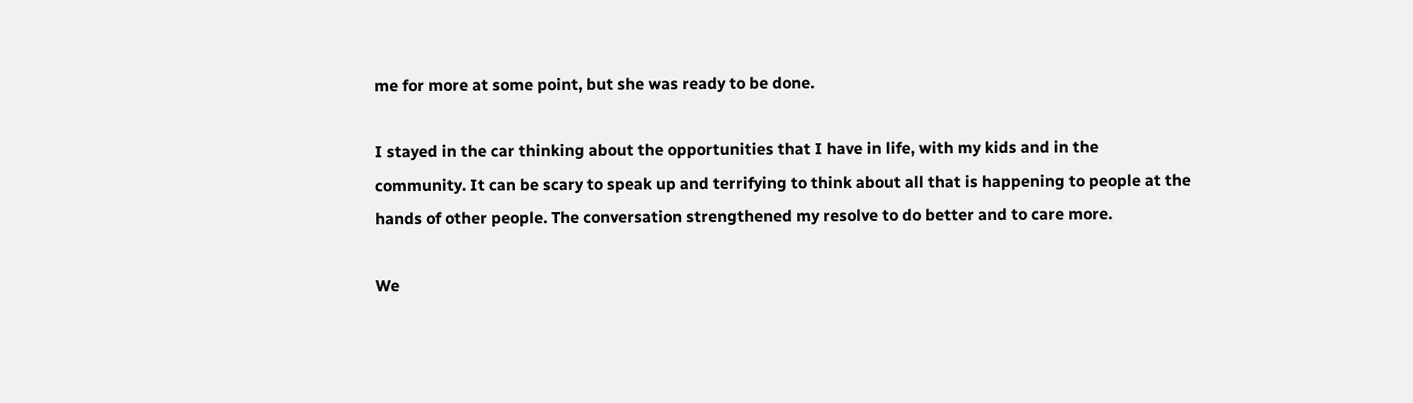me for more at some point, but she was ready to be done.

I stayed in the car thinking about the opportunities that I have in life, with my kids and in the community. It can be scary to speak up and terrifying to think about all that is happening to people at the hands of other people. The conversation strengthened my resolve to do better and to care more.

We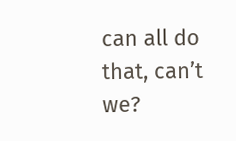can all do that, can’t we?